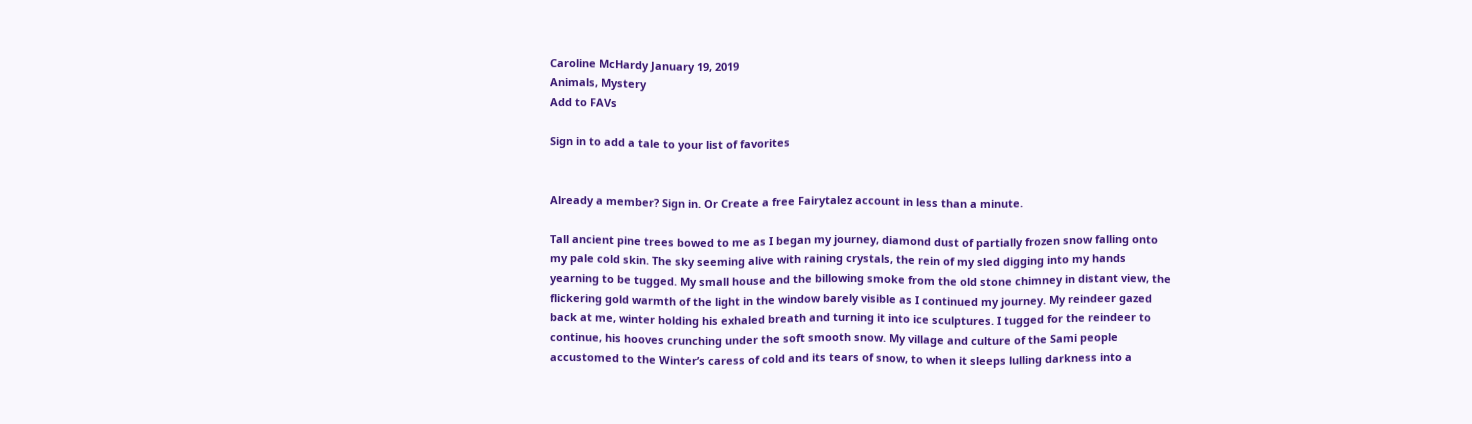Caroline McHardy January 19, 2019
Animals, Mystery
Add to FAVs

Sign in to add a tale to your list of favorites


Already a member? Sign in. Or Create a free Fairytalez account in less than a minute.

Tall ancient pine trees bowed to me as I began my journey, diamond dust of partially frozen snow falling onto my pale cold skin. The sky seeming alive with raining crystals, the rein of my sled digging into my hands yearning to be tugged. My small house and the billowing smoke from the old stone chimney in distant view, the flickering gold warmth of the light in the window barely visible as I continued my journey. My reindeer gazed back at me, winter holding his exhaled breath and turning it into ice sculptures. I tugged for the reindeer to continue, his hooves crunching under the soft smooth snow. My village and culture of the Sami people accustomed to the Winter’s caress of cold and its tears of snow, to when it sleeps lulling darkness into a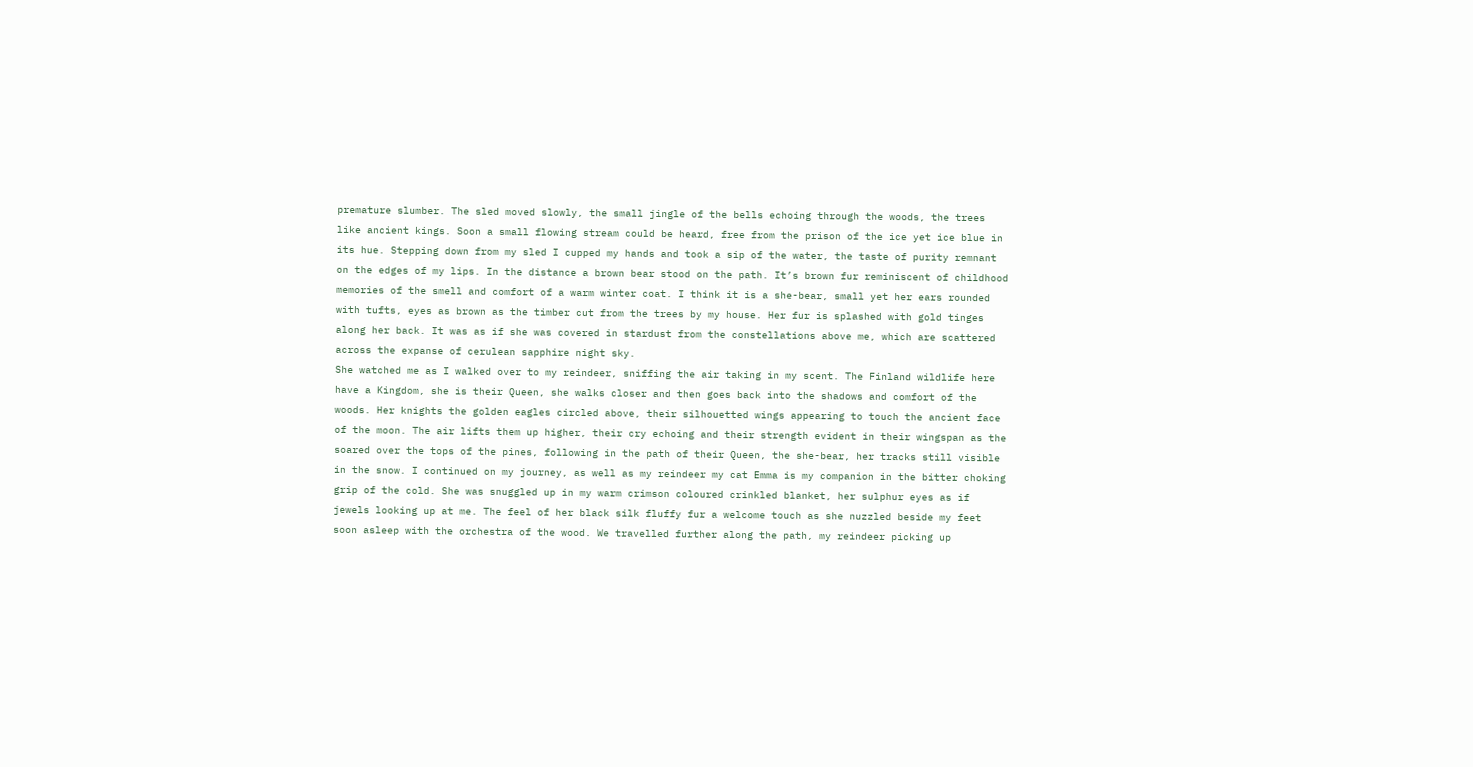premature slumber. The sled moved slowly, the small jingle of the bells echoing through the woods, the trees like ancient kings. Soon a small flowing stream could be heard, free from the prison of the ice yet ice blue in its hue. Stepping down from my sled I cupped my hands and took a sip of the water, the taste of purity remnant on the edges of my lips. In the distance a brown bear stood on the path. It’s brown fur reminiscent of childhood memories of the smell and comfort of a warm winter coat. I think it is a she-bear, small yet her ears rounded with tufts, eyes as brown as the timber cut from the trees by my house. Her fur is splashed with gold tinges along her back. It was as if she was covered in stardust from the constellations above me, which are scattered across the expanse of cerulean sapphire night sky.
She watched me as I walked over to my reindeer, sniffing the air taking in my scent. The Finland wildlife here have a Kingdom, she is their Queen, she walks closer and then goes back into the shadows and comfort of the woods. Her knights the golden eagles circled above, their silhouetted wings appearing to touch the ancient face of the moon. The air lifts them up higher, their cry echoing and their strength evident in their wingspan as the soared over the tops of the pines, following in the path of their Queen, the she-bear, her tracks still visible in the snow. I continued on my journey, as well as my reindeer my cat Emma is my companion in the bitter choking grip of the cold. She was snuggled up in my warm crimson coloured crinkled blanket, her sulphur eyes as if jewels looking up at me. The feel of her black silk fluffy fur a welcome touch as she nuzzled beside my feet soon asleep with the orchestra of the wood. We travelled further along the path, my reindeer picking up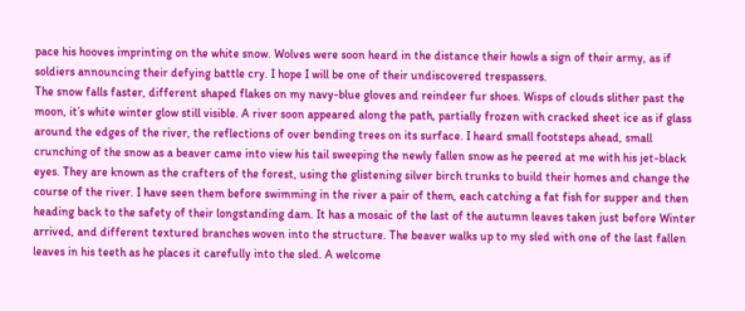pace his hooves imprinting on the white snow. Wolves were soon heard in the distance their howls a sign of their army, as if soldiers announcing their defying battle cry. I hope I will be one of their undiscovered trespassers.
The snow falls faster, different shaped flakes on my navy-blue gloves and reindeer fur shoes. Wisps of clouds slither past the moon, it’s white winter glow still visible. A river soon appeared along the path, partially frozen with cracked sheet ice as if glass around the edges of the river, the reflections of over bending trees on its surface. I heard small footsteps ahead, small crunching of the snow as a beaver came into view his tail sweeping the newly fallen snow as he peered at me with his jet-black eyes. They are known as the crafters of the forest, using the glistening silver birch trunks to build their homes and change the course of the river. I have seen them before swimming in the river a pair of them, each catching a fat fish for supper and then heading back to the safety of their longstanding dam. It has a mosaic of the last of the autumn leaves taken just before Winter arrived, and different textured branches woven into the structure. The beaver walks up to my sled with one of the last fallen leaves in his teeth as he places it carefully into the sled. A welcome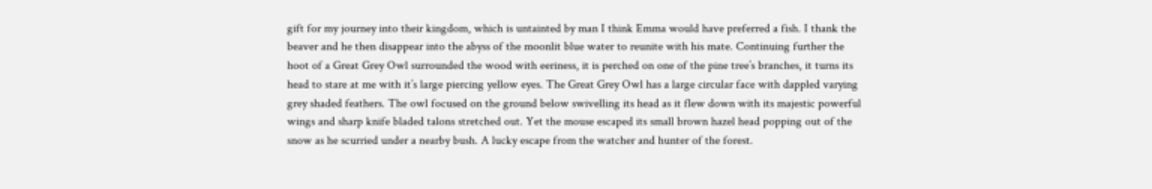gift for my journey into their kingdom, which is untainted by man I think Emma would have preferred a fish. I thank the beaver and he then disappear into the abyss of the moonlit blue water to reunite with his mate. Continuing further the hoot of a Great Grey Owl surrounded the wood with eeriness, it is perched on one of the pine tree’s branches, it turns its head to stare at me with it’s large piercing yellow eyes. The Great Grey Owl has a large circular face with dappled varying grey shaded feathers. The owl focused on the ground below swivelling its head as it flew down with its majestic powerful wings and sharp knife bladed talons stretched out. Yet the mouse escaped its small brown hazel head popping out of the snow as he scurried under a nearby bush. A lucky escape from the watcher and hunter of the forest.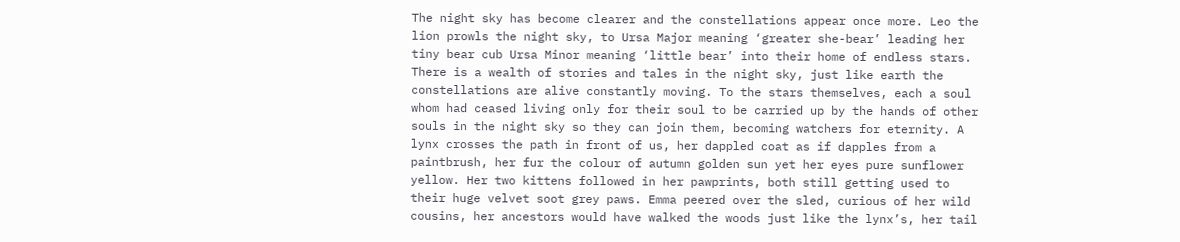The night sky has become clearer and the constellations appear once more. Leo the lion prowls the night sky, to Ursa Major meaning ‘greater she-bear’ leading her tiny bear cub Ursa Minor meaning ‘little bear’ into their home of endless stars. There is a wealth of stories and tales in the night sky, just like earth the constellations are alive constantly moving. To the stars themselves, each a soul whom had ceased living only for their soul to be carried up by the hands of other souls in the night sky so they can join them, becoming watchers for eternity. A lynx crosses the path in front of us, her dappled coat as if dapples from a paintbrush, her fur the colour of autumn golden sun yet her eyes pure sunflower yellow. Her two kittens followed in her pawprints, both still getting used to their huge velvet soot grey paws. Emma peered over the sled, curious of her wild cousins, her ancestors would have walked the woods just like the lynx’s, her tail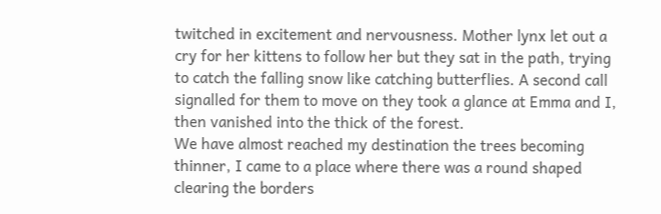twitched in excitement and nervousness. Mother lynx let out a cry for her kittens to follow her but they sat in the path, trying to catch the falling snow like catching butterflies. A second call signalled for them to move on they took a glance at Emma and I, then vanished into the thick of the forest.
We have almost reached my destination the trees becoming thinner, I came to a place where there was a round shaped clearing the borders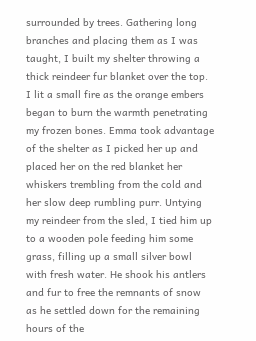surrounded by trees. Gathering long branches and placing them as I was taught, I built my shelter throwing a thick reindeer fur blanket over the top. I lit a small fire as the orange embers began to burn the warmth penetrating my frozen bones. Emma took advantage of the shelter as I picked her up and placed her on the red blanket her whiskers trembling from the cold and her slow deep rumbling purr. Untying my reindeer from the sled, I tied him up to a wooden pole feeding him some grass, filling up a small silver bowl with fresh water. He shook his antlers and fur to free the remnants of snow as he settled down for the remaining hours of the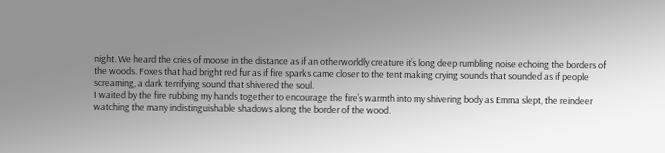night. We heard the cries of moose in the distance as if an otherworldly creature it’s long deep rumbling noise echoing the borders of the woods. Foxes that had bright red fur as if fire sparks came closer to the tent making crying sounds that sounded as if people screaming, a dark terrifying sound that shivered the soul.
I waited by the fire rubbing my hands together to encourage the fire’s warmth into my shivering body as Emma slept, the reindeer watching the many indistinguishable shadows along the border of the wood.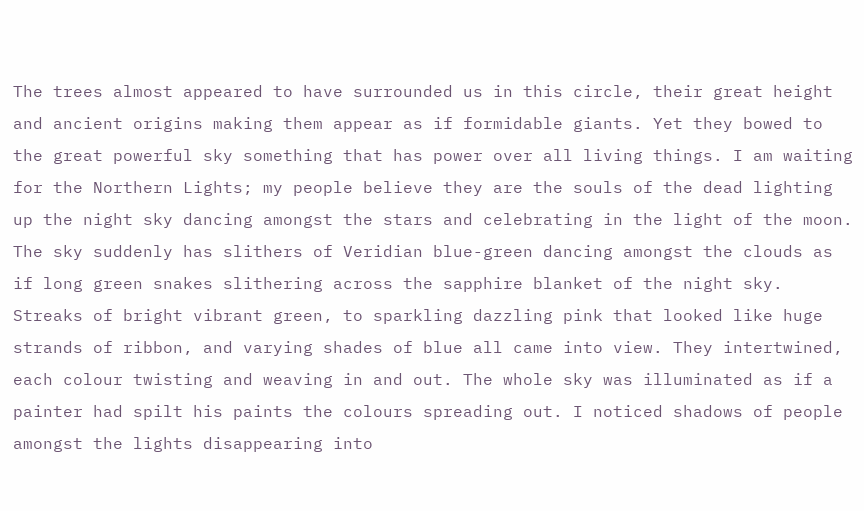The trees almost appeared to have surrounded us in this circle, their great height and ancient origins making them appear as if formidable giants. Yet they bowed to the great powerful sky something that has power over all living things. I am waiting for the Northern Lights; my people believe they are the souls of the dead lighting up the night sky dancing amongst the stars and celebrating in the light of the moon. The sky suddenly has slithers of Veridian blue-green dancing amongst the clouds as if long green snakes slithering across the sapphire blanket of the night sky. Streaks of bright vibrant green, to sparkling dazzling pink that looked like huge strands of ribbon, and varying shades of blue all came into view. They intertwined, each colour twisting and weaving in and out. The whole sky was illuminated as if a painter had spilt his paints the colours spreading out. I noticed shadows of people amongst the lights disappearing into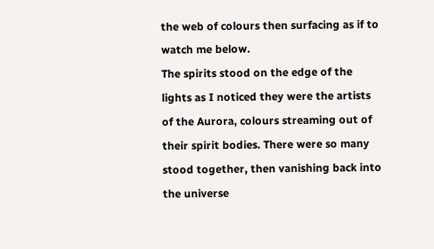the web of colours then surfacing as if to watch me below.
The spirits stood on the edge of the lights as I noticed they were the artists of the Aurora, colours streaming out of their spirit bodies. There were so many stood together, then vanishing back into the universe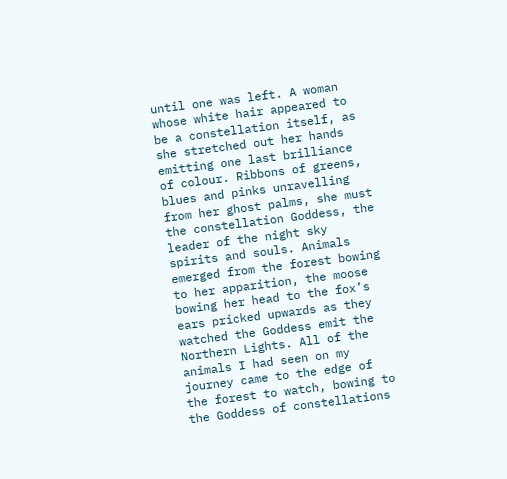until one was left. A woman whose white hair appeared to be a constellation itself, as she stretched out her hands emitting one last brilliance of colour. Ribbons of greens, blues and pinks unravelling from her ghost palms, she must the constellation Goddess, the leader of the night sky spirits and souls. Animals emerged from the forest bowing to her apparition, the moose bowing her head to the fox’s ears pricked upwards as they watched the Goddess emit the Northern Lights. All of the animals I had seen on my journey came to the edge of the forest to watch, bowing to the Goddess of constellations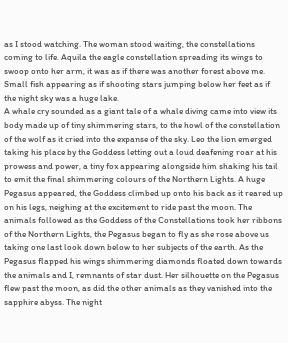as I stood watching. The woman stood waiting, the constellations coming to life. Aquila the eagle constellation spreading its wings to swoop onto her arm, it was as if there was another forest above me. Small fish appearing as if shooting stars jumping below her feet as if the night sky was a huge lake.
A whale cry sounded as a giant tale of a whale diving came into view its body made up of tiny shimmering stars, to the howl of the constellation of the wolf as it cried into the expanse of the sky. Leo the lion emerged taking his place by the Goddess letting out a loud deafening roar at his prowess and power, a tiny fox appearing alongside him shaking his tail to emit the final shimmering colours of the Northern Lights. A huge Pegasus appeared, the Goddess climbed up onto his back as it reared up on his legs, neighing at the excitement to ride past the moon. The animals followed as the Goddess of the Constellations took her ribbons of the Northern Lights, the Pegasus began to fly as she rose above us taking one last look down below to her subjects of the earth. As the Pegasus flapped his wings shimmering diamonds floated down towards the animals and I, remnants of star dust. Her silhouette on the Pegasus flew past the moon, as did the other animals as they vanished into the sapphire abyss. The night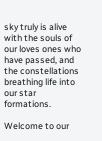sky truly is alive with the souls of our loves ones who have passed, and the constellations breathing life into our star formations.

Welcome to our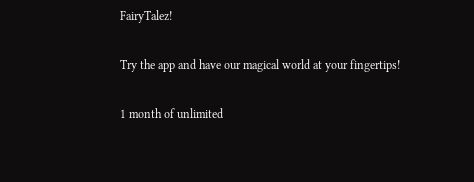FairyTalez!

Try the app and have our magical world at your fingertips!

1 month of unlimited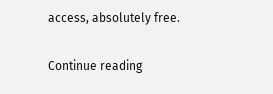access, absolutely free.

Continue reading